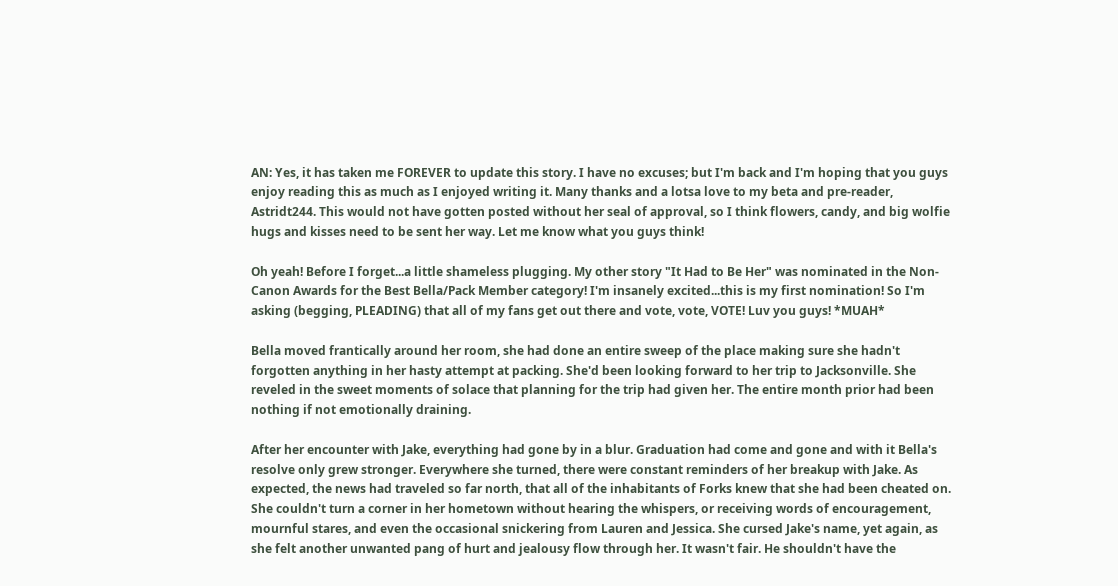AN: Yes, it has taken me FOREVER to update this story. I have no excuses; but I'm back and I'm hoping that you guys enjoy reading this as much as I enjoyed writing it. Many thanks and a lotsa love to my beta and pre-reader, Astridt244. This would not have gotten posted without her seal of approval, so I think flowers, candy, and big wolfie hugs and kisses need to be sent her way. Let me know what you guys think!

Oh yeah! Before I forget...a little shameless plugging. My other story "It Had to Be Her" was nominated in the Non-Canon Awards for the Best Bella/Pack Member category! I'm insanely excited...this is my first nomination! So I'm asking (begging, PLEADING) that all of my fans get out there and vote, vote, VOTE! Luv you guys! *MUAH*

Bella moved frantically around her room, she had done an entire sweep of the place making sure she hadn't forgotten anything in her hasty attempt at packing. She'd been looking forward to her trip to Jacksonville. She reveled in the sweet moments of solace that planning for the trip had given her. The entire month prior had been nothing if not emotionally draining.

After her encounter with Jake, everything had gone by in a blur. Graduation had come and gone and with it Bella's resolve only grew stronger. Everywhere she turned, there were constant reminders of her breakup with Jake. As expected, the news had traveled so far north, that all of the inhabitants of Forks knew that she had been cheated on. She couldn't turn a corner in her hometown without hearing the whispers, or receiving words of encouragement, mournful stares, and even the occasional snickering from Lauren and Jessica. She cursed Jake's name, yet again, as she felt another unwanted pang of hurt and jealousy flow through her. It wasn't fair. He shouldn't have the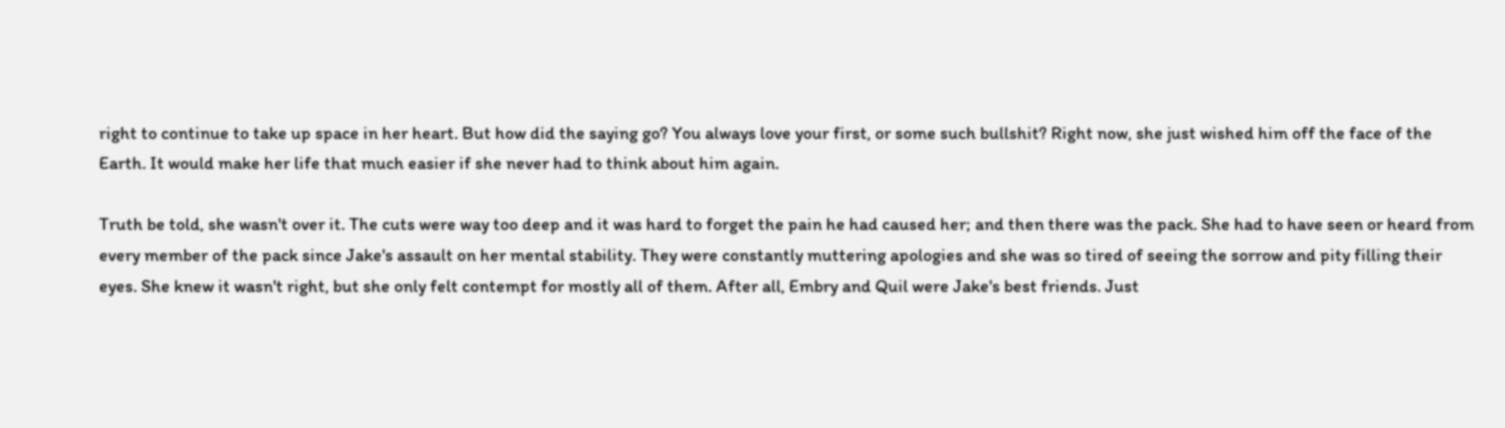right to continue to take up space in her heart. But how did the saying go? You always love your first, or some such bullshit? Right now, she just wished him off the face of the Earth. It would make her life that much easier if she never had to think about him again.

Truth be told, she wasn't over it. The cuts were way too deep and it was hard to forget the pain he had caused her; and then there was the pack. She had to have seen or heard from every member of the pack since Jake's assault on her mental stability. They were constantly muttering apologies and she was so tired of seeing the sorrow and pity filling their eyes. She knew it wasn't right, but she only felt contempt for mostly all of them. After all, Embry and Quil were Jake's best friends. Just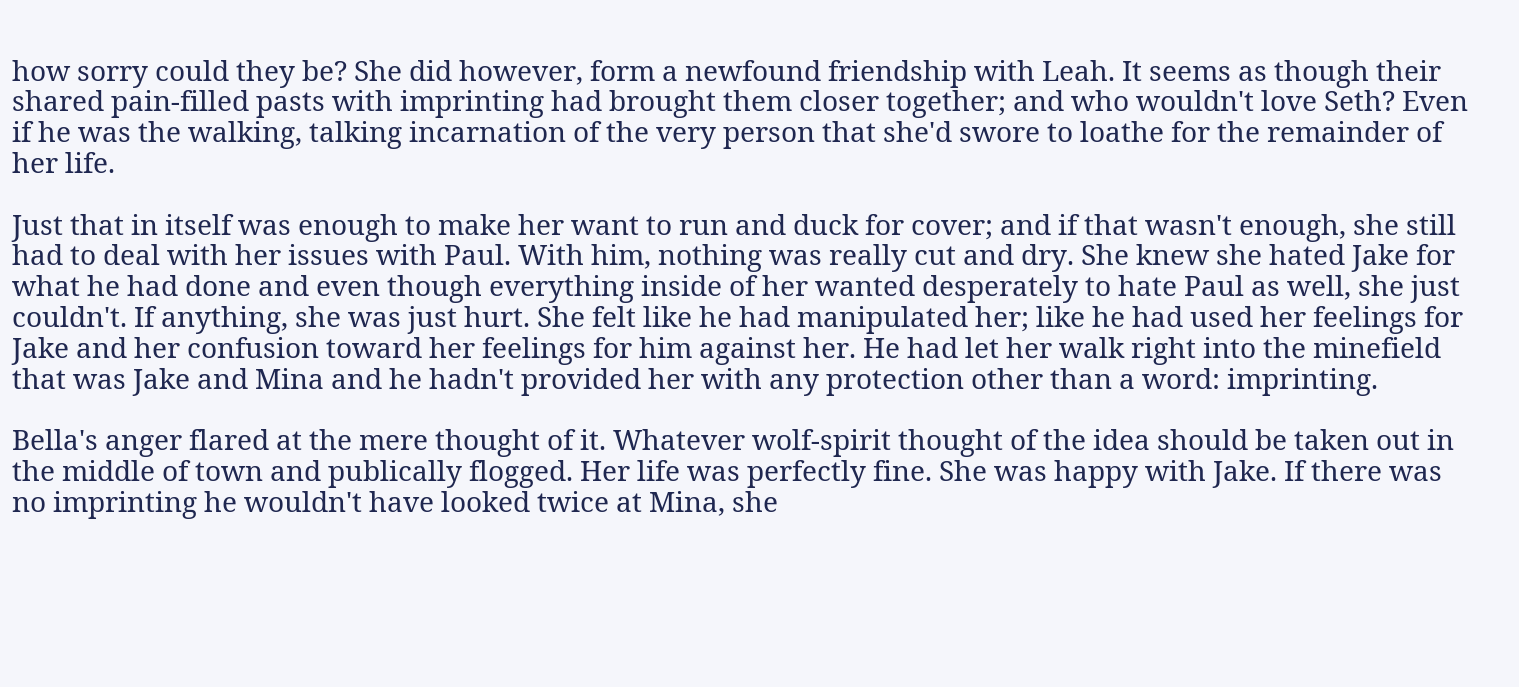how sorry could they be? She did however, form a newfound friendship with Leah. It seems as though their shared pain-filled pasts with imprinting had brought them closer together; and who wouldn't love Seth? Even if he was the walking, talking incarnation of the very person that she'd swore to loathe for the remainder of her life.

Just that in itself was enough to make her want to run and duck for cover; and if that wasn't enough, she still had to deal with her issues with Paul. With him, nothing was really cut and dry. She knew she hated Jake for what he had done and even though everything inside of her wanted desperately to hate Paul as well, she just couldn't. If anything, she was just hurt. She felt like he had manipulated her; like he had used her feelings for Jake and her confusion toward her feelings for him against her. He had let her walk right into the minefield that was Jake and Mina and he hadn't provided her with any protection other than a word: imprinting.

Bella's anger flared at the mere thought of it. Whatever wolf-spirit thought of the idea should be taken out in the middle of town and publically flogged. Her life was perfectly fine. She was happy with Jake. If there was no imprinting he wouldn't have looked twice at Mina, she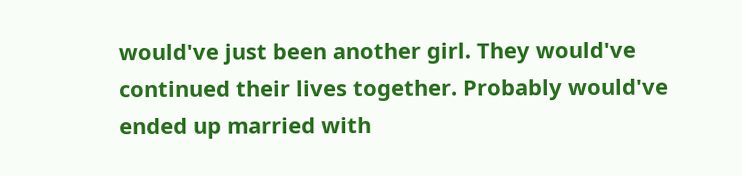would've just been another girl. They would've continued their lives together. Probably would've ended up married with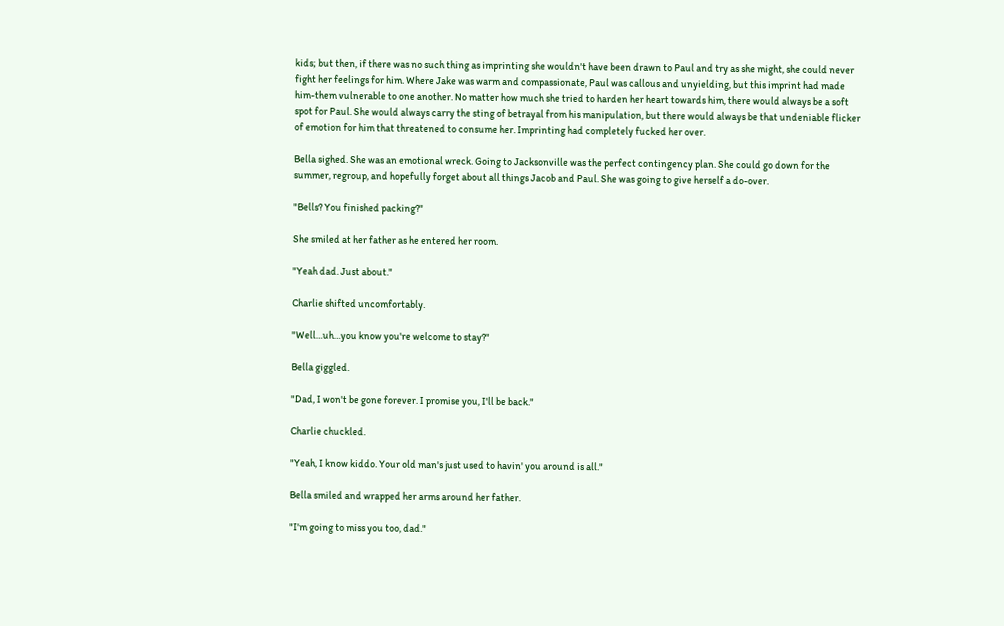kids; but then, if there was no such thing as imprinting she wouldn't have been drawn to Paul and try as she might, she could never fight her feelings for him. Where Jake was warm and compassionate, Paul was callous and unyielding, but this imprint had made him-them vulnerable to one another. No matter how much she tried to harden her heart towards him, there would always be a soft spot for Paul. She would always carry the sting of betrayal from his manipulation, but there would always be that undeniable flicker of emotion for him that threatened to consume her. Imprinting had completely fucked her over.

Bella sighed. She was an emotional wreck. Going to Jacksonville was the perfect contingency plan. She could go down for the summer, regroup, and hopefully forget about all things Jacob and Paul. She was going to give herself a do-over.

"Bells? You finished packing?"

She smiled at her father as he entered her room.

"Yeah dad. Just about."

Charlie shifted uncomfortably.

"Well…uh…you know you're welcome to stay?"

Bella giggled.

"Dad, I won't be gone forever. I promise you, I'll be back."

Charlie chuckled.

"Yeah, I know kiddo. Your old man's just used to havin' you around is all."

Bella smiled and wrapped her arms around her father.

"I'm going to miss you too, dad."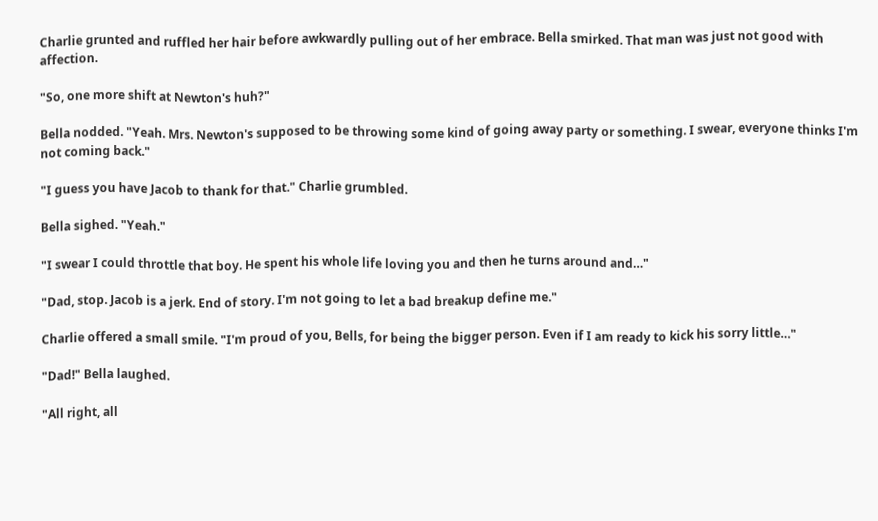Charlie grunted and ruffled her hair before awkwardly pulling out of her embrace. Bella smirked. That man was just not good with affection.

"So, one more shift at Newton's huh?"

Bella nodded. "Yeah. Mrs. Newton's supposed to be throwing some kind of going away party or something. I swear, everyone thinks I'm not coming back."

"I guess you have Jacob to thank for that." Charlie grumbled.

Bella sighed. "Yeah."

"I swear I could throttle that boy. He spent his whole life loving you and then he turns around and…"

"Dad, stop. Jacob is a jerk. End of story. I'm not going to let a bad breakup define me."

Charlie offered a small smile. "I'm proud of you, Bells, for being the bigger person. Even if I am ready to kick his sorry little…"

"Dad!" Bella laughed.

"All right, all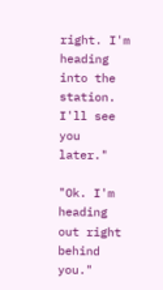right. I'm heading into the station. I'll see you later."

"Ok. I'm heading out right behind you."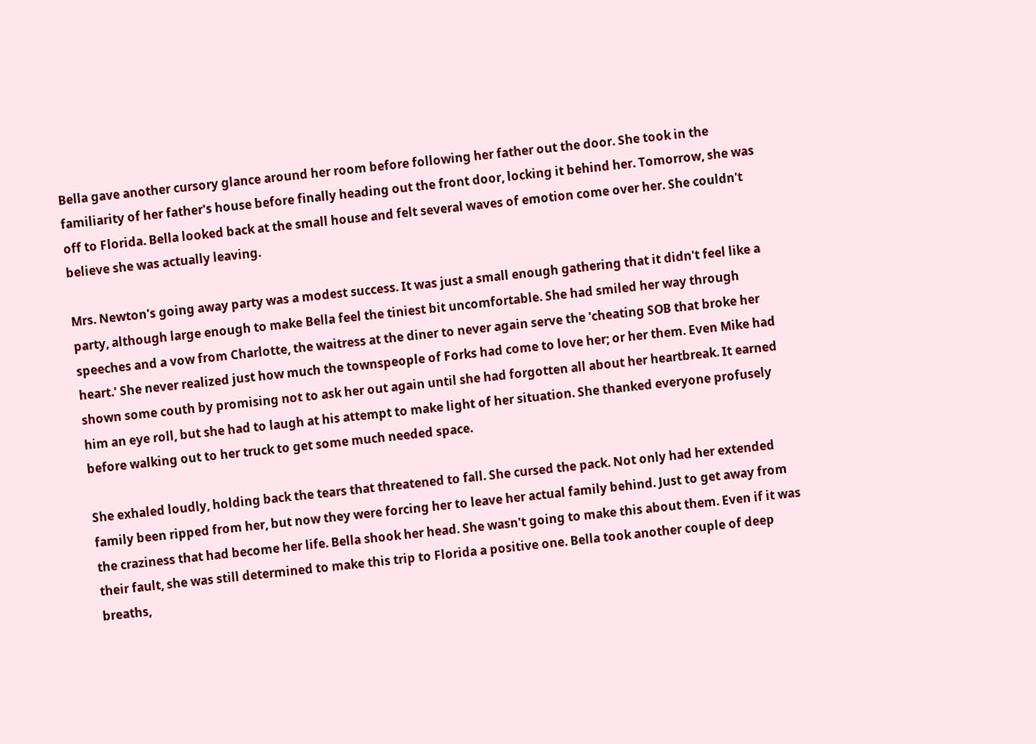Bella gave another cursory glance around her room before following her father out the door. She took in the familiarity of her father's house before finally heading out the front door, locking it behind her. Tomorrow, she was off to Florida. Bella looked back at the small house and felt several waves of emotion come over her. She couldn't believe she was actually leaving.

Mrs. Newton's going away party was a modest success. It was just a small enough gathering that it didn't feel like a party, although large enough to make Bella feel the tiniest bit uncomfortable. She had smiled her way through speeches and a vow from Charlotte, the waitress at the diner to never again serve the 'cheating SOB that broke her heart.' She never realized just how much the townspeople of Forks had come to love her; or her them. Even Mike had shown some couth by promising not to ask her out again until she had forgotten all about her heartbreak. It earned him an eye roll, but she had to laugh at his attempt to make light of her situation. She thanked everyone profusely before walking out to her truck to get some much needed space.

She exhaled loudly, holding back the tears that threatened to fall. She cursed the pack. Not only had her extended family been ripped from her, but now they were forcing her to leave her actual family behind. Just to get away from the craziness that had become her life. Bella shook her head. She wasn't going to make this about them. Even if it was their fault, she was still determined to make this trip to Florida a positive one. Bella took another couple of deep breaths,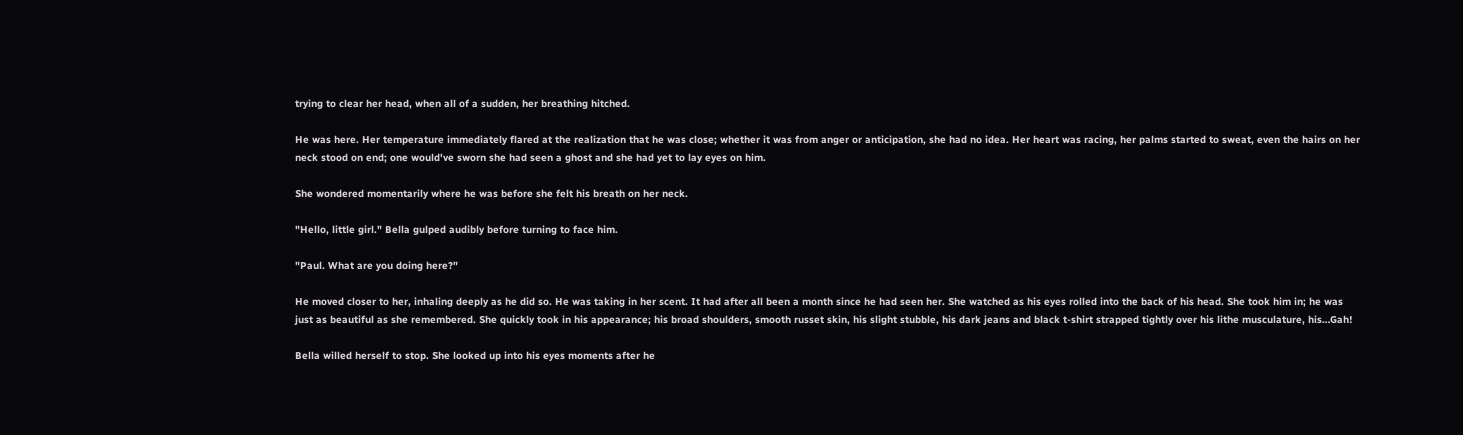trying to clear her head, when all of a sudden, her breathing hitched.

He was here. Her temperature immediately flared at the realization that he was close; whether it was from anger or anticipation, she had no idea. Her heart was racing, her palms started to sweat, even the hairs on her neck stood on end; one would've sworn she had seen a ghost and she had yet to lay eyes on him.

She wondered momentarily where he was before she felt his breath on her neck.

"Hello, little girl." Bella gulped audibly before turning to face him.

"Paul. What are you doing here?"

He moved closer to her, inhaling deeply as he did so. He was taking in her scent. It had after all been a month since he had seen her. She watched as his eyes rolled into the back of his head. She took him in; he was just as beautiful as she remembered. She quickly took in his appearance; his broad shoulders, smooth russet skin, his slight stubble, his dark jeans and black t-shirt strapped tightly over his lithe musculature, his…Gah!

Bella willed herself to stop. She looked up into his eyes moments after he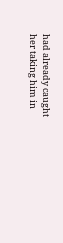had already caught her taking him in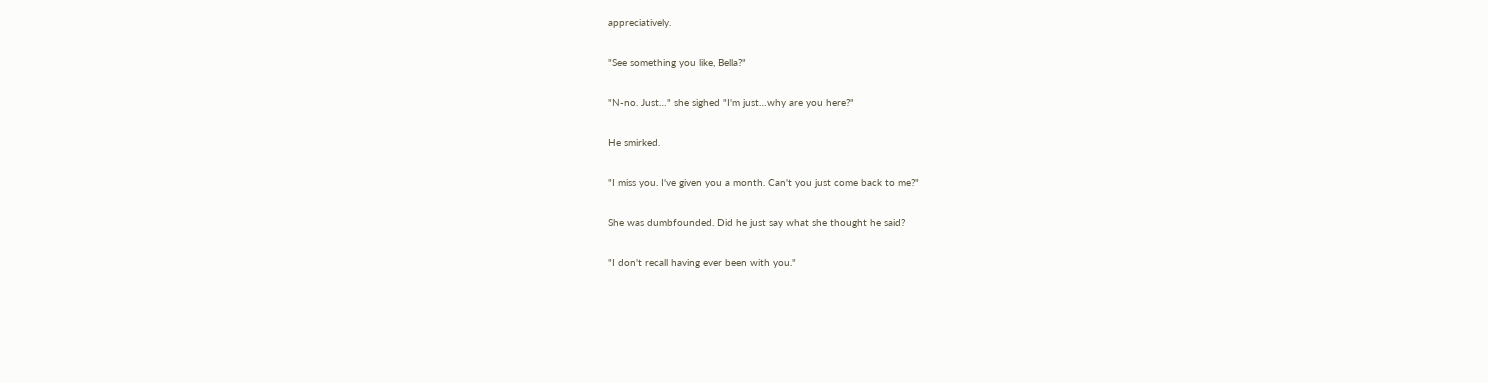appreciatively.

"See something you like, Bella?"

"N-no. Just…" she sighed "I'm just…why are you here?"

He smirked.

"I miss you. I've given you a month. Can't you just come back to me?"

She was dumbfounded. Did he just say what she thought he said?

"I don't recall having ever been with you."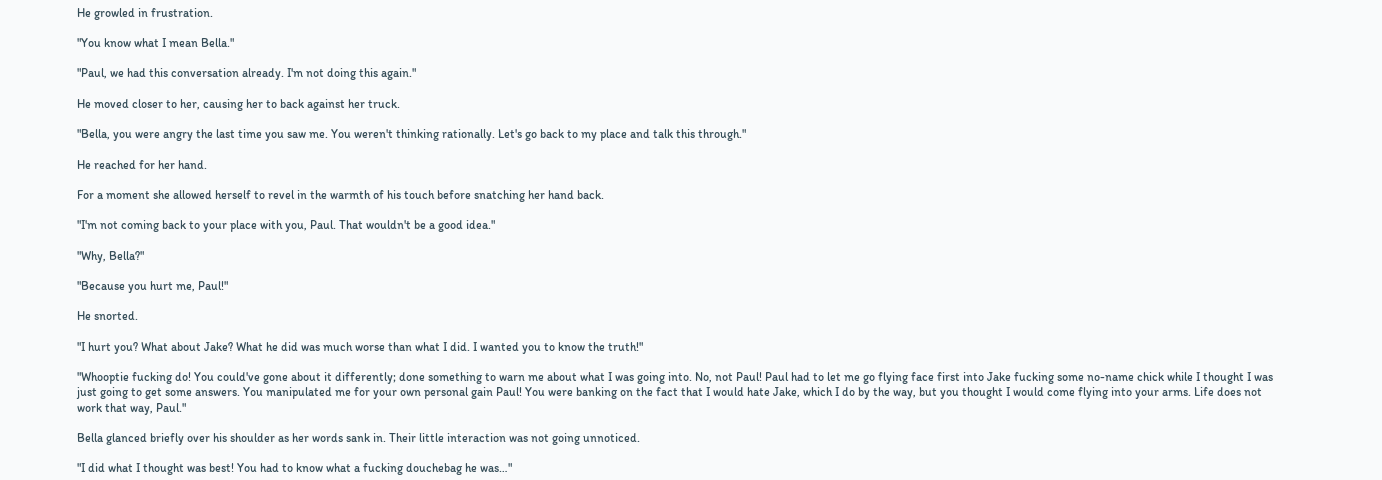He growled in frustration.

"You know what I mean Bella."

"Paul, we had this conversation already. I'm not doing this again."

He moved closer to her, causing her to back against her truck.

"Bella, you were angry the last time you saw me. You weren't thinking rationally. Let's go back to my place and talk this through."

He reached for her hand.

For a moment she allowed herself to revel in the warmth of his touch before snatching her hand back.

"I'm not coming back to your place with you, Paul. That wouldn't be a good idea."

"Why, Bella?"

"Because you hurt me, Paul!"

He snorted.

"I hurt you? What about Jake? What he did was much worse than what I did. I wanted you to know the truth!"

"Whooptie fucking do! You could've gone about it differently; done something to warn me about what I was going into. No, not Paul! Paul had to let me go flying face first into Jake fucking some no-name chick while I thought I was just going to get some answers. You manipulated me for your own personal gain Paul! You were banking on the fact that I would hate Jake, which I do by the way, but you thought I would come flying into your arms. Life does not work that way, Paul."

Bella glanced briefly over his shoulder as her words sank in. Their little interaction was not going unnoticed.

"I did what I thought was best! You had to know what a fucking douchebag he was…"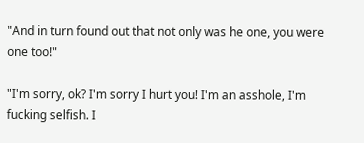"And in turn found out that not only was he one, you were one too!"

"I'm sorry, ok? I'm sorry I hurt you! I'm an asshole, I'm fucking selfish. I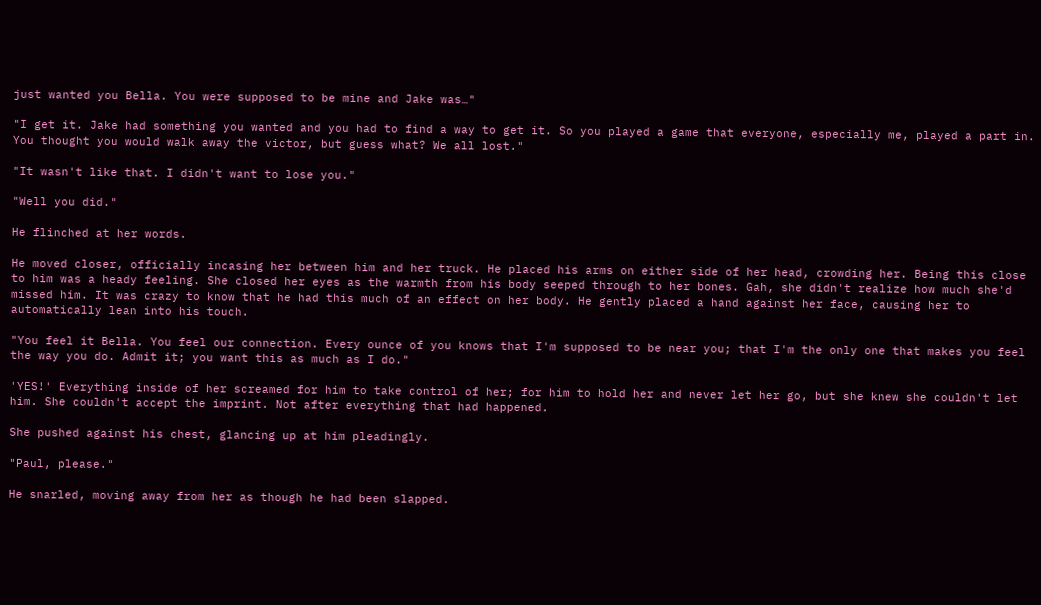just wanted you Bella. You were supposed to be mine and Jake was…"

"I get it. Jake had something you wanted and you had to find a way to get it. So you played a game that everyone, especially me, played a part in. You thought you would walk away the victor, but guess what? We all lost."

"It wasn't like that. I didn't want to lose you."

"Well you did."

He flinched at her words.

He moved closer, officially incasing her between him and her truck. He placed his arms on either side of her head, crowding her. Being this close to him was a heady feeling. She closed her eyes as the warmth from his body seeped through to her bones. Gah, she didn't realize how much she'd missed him. It was crazy to know that he had this much of an effect on her body. He gently placed a hand against her face, causing her to automatically lean into his touch.

"You feel it Bella. You feel our connection. Every ounce of you knows that I'm supposed to be near you; that I'm the only one that makes you feel the way you do. Admit it; you want this as much as I do."

'YES!' Everything inside of her screamed for him to take control of her; for him to hold her and never let her go, but she knew she couldn't let him. She couldn't accept the imprint. Not after everything that had happened.

She pushed against his chest, glancing up at him pleadingly.

"Paul, please."

He snarled, moving away from her as though he had been slapped.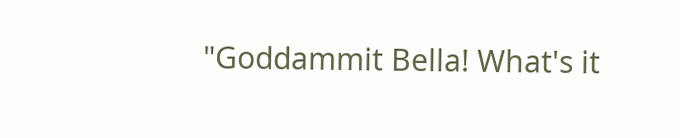"Goddammit Bella! What's it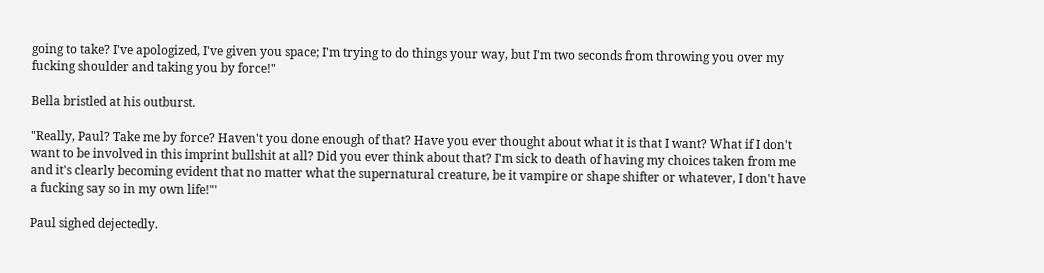going to take? I've apologized, I've given you space; I'm trying to do things your way, but I'm two seconds from throwing you over my fucking shoulder and taking you by force!"

Bella bristled at his outburst.

"Really, Paul? Take me by force? Haven't you done enough of that? Have you ever thought about what it is that I want? What if I don't want to be involved in this imprint bullshit at all? Did you ever think about that? I'm sick to death of having my choices taken from me and it's clearly becoming evident that no matter what the supernatural creature, be it vampire or shape shifter or whatever, I don't have a fucking say so in my own life!"'

Paul sighed dejectedly.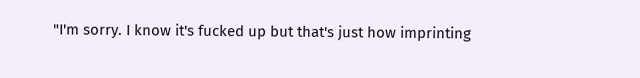"I'm sorry. I know it's fucked up but that's just how imprinting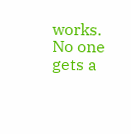works. No one gets a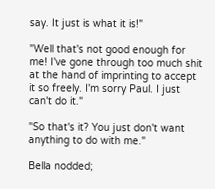say. It just is what it is!"

"Well that's not good enough for me! I've gone through too much shit at the hand of imprinting to accept it so freely. I'm sorry Paul. I just can't do it."

"So that's it? You just don't want anything to do with me."

Bella nodded;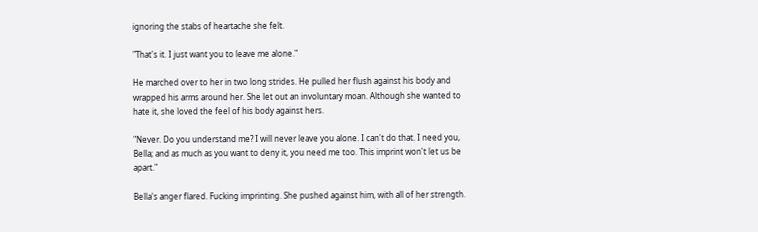ignoring the stabs of heartache she felt.

"That's it. I just want you to leave me alone."

He marched over to her in two long strides. He pulled her flush against his body and wrapped his arms around her. She let out an involuntary moan. Although she wanted to hate it, she loved the feel of his body against hers.

"Never. Do you understand me? I will never leave you alone. I can't do that. I need you, Bella; and as much as you want to deny it, you need me too. This imprint won't let us be apart."

Bella's anger flared. Fucking imprinting. She pushed against him, with all of her strength.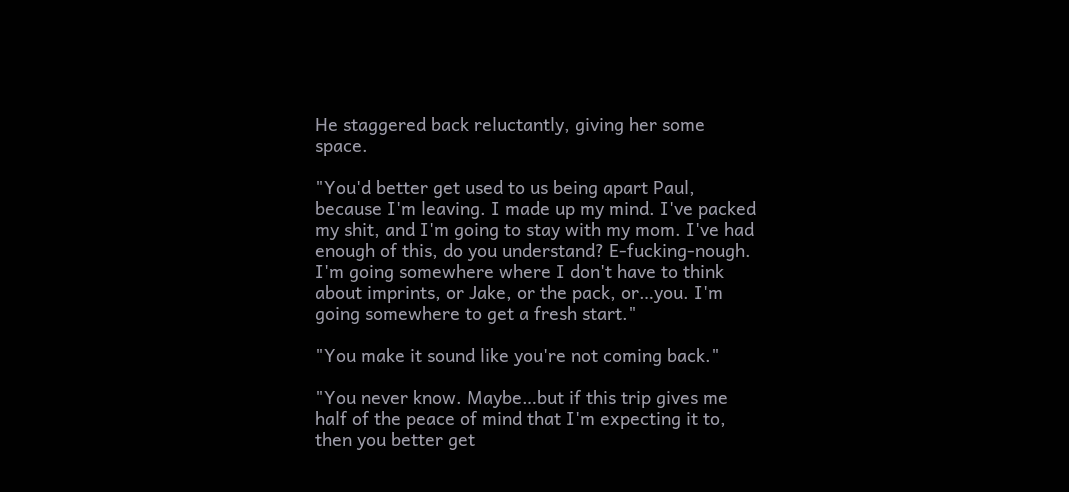He staggered back reluctantly, giving her some space.

"You'd better get used to us being apart Paul, because I'm leaving. I made up my mind. I've packed my shit, and I'm going to stay with my mom. I've had enough of this, do you understand? E-fucking-nough. I'm going somewhere where I don't have to think about imprints, or Jake, or the pack, or…you. I'm going somewhere to get a fresh start."

"You make it sound like you're not coming back."

"You never know. Maybe…but if this trip gives me half of the peace of mind that I'm expecting it to, then you better get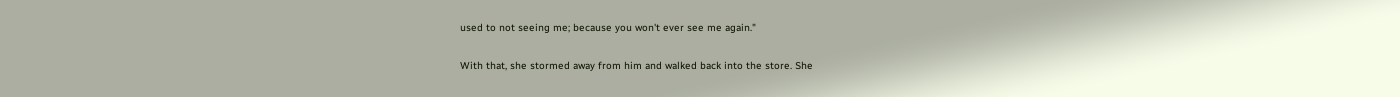used to not seeing me; because you won't ever see me again."

With that, she stormed away from him and walked back into the store. She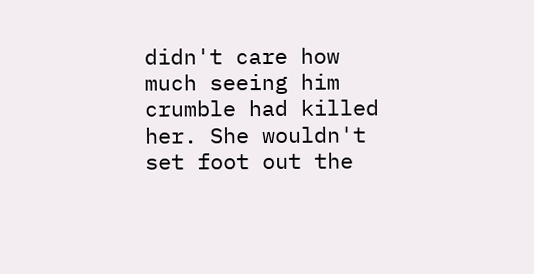didn't care how much seeing him crumble had killed her. She wouldn't set foot out the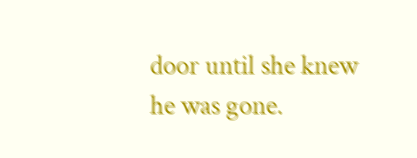door until she knew he was gone.